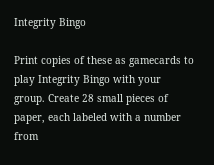Integrity Bingo

Print copies of these as gamecards to play Integrity Bingo with your group. Create 28 small pieces of paper, each labeled with a number from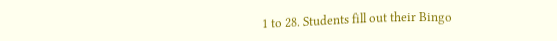1 to 28. Students fill out their Bingo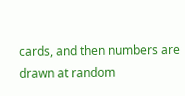cards, and then numbers are drawn at random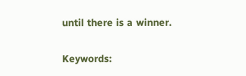until there is a winner.

Keywords: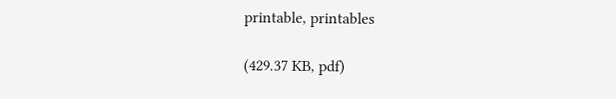printable, printables

(429.37 KB, pdf)